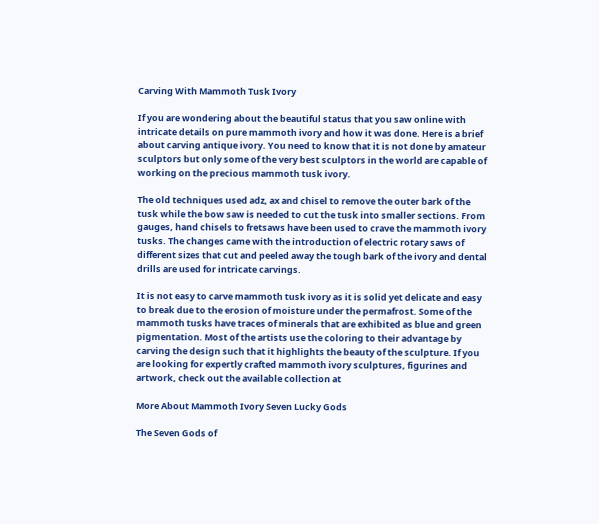Carving With Mammoth Tusk Ivory

If you are wondering about the beautiful status that you saw online with intricate details on pure mammoth ivory and how it was done. Here is a brief about carving antique ivory. You need to know that it is not done by amateur sculptors but only some of the very best sculptors in the world are capable of working on the precious mammoth tusk ivory.

The old techniques used adz, ax and chisel to remove the outer bark of the tusk while the bow saw is needed to cut the tusk into smaller sections. From gauges, hand chisels to fretsaws have been used to crave the mammoth ivory tusks. The changes came with the introduction of electric rotary saws of different sizes that cut and peeled away the tough bark of the ivory and dental drills are used for intricate carvings.

It is not easy to carve mammoth tusk ivory as it is solid yet delicate and easy to break due to the erosion of moisture under the permafrost. Some of the mammoth tusks have traces of minerals that are exhibited as blue and green pigmentation. Most of the artists use the coloring to their advantage by carving the design such that it highlights the beauty of the sculpture. If you are looking for expertly crafted mammoth ivory sculptures, figurines and artwork, check out the available collection at

More About Mammoth Ivory Seven Lucky Gods

The Seven Gods of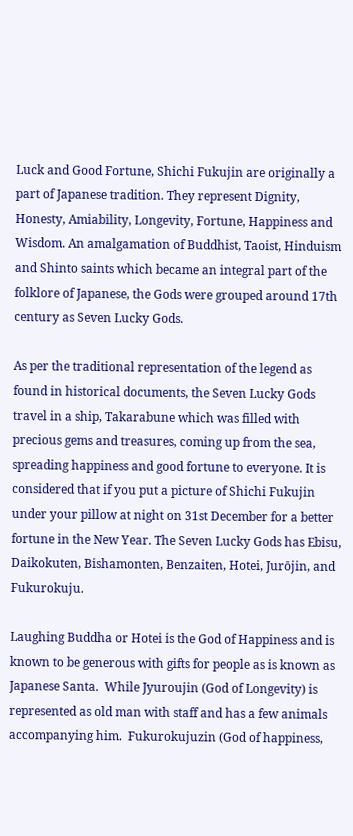Luck and Good Fortune, Shichi Fukujin are originally a part of Japanese tradition. They represent Dignity, Honesty, Amiability, Longevity, Fortune, Happiness and Wisdom. An amalgamation of Buddhist, Taoist, Hinduism and Shinto saints which became an integral part of the folklore of Japanese, the Gods were grouped around 17th century as Seven Lucky Gods.

As per the traditional representation of the legend as found in historical documents, the Seven Lucky Gods travel in a ship, Takarabune which was filled with precious gems and treasures, coming up from the sea, spreading happiness and good fortune to everyone. It is considered that if you put a picture of Shichi Fukujin under your pillow at night on 31st December for a better fortune in the New Year. The Seven Lucky Gods has Ebisu, Daikokuten, Bishamonten, Benzaiten, Hotei, Jurōjin, and Fukurokuju.

Laughing Buddha or Hotei is the God of Happiness and is known to be generous with gifts for people as is known as Japanese Santa.  While Jyuroujin (God of Longevity) is represented as old man with staff and has a few animals accompanying him.  Fukurokujuzin (God of happiness,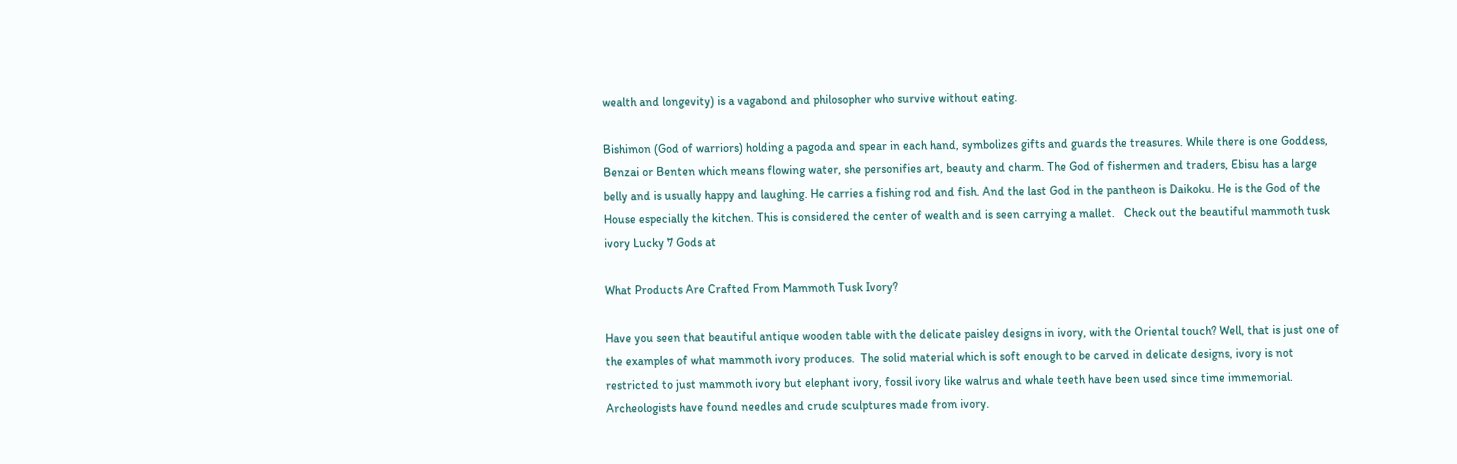wealth and longevity) is a vagabond and philosopher who survive without eating.

Bishimon (God of warriors) holding a pagoda and spear in each hand, symbolizes gifts and guards the treasures. While there is one Goddess, Benzai or Benten which means flowing water, she personifies art, beauty and charm. The God of fishermen and traders, Ebisu has a large belly and is usually happy and laughing. He carries a fishing rod and fish. And the last God in the pantheon is Daikoku. He is the God of the House especially the kitchen. This is considered the center of wealth and is seen carrying a mallet.   Check out the beautiful mammoth tusk ivory Lucky 7 Gods at

What Products Are Crafted From Mammoth Tusk Ivory?

Have you seen that beautiful antique wooden table with the delicate paisley designs in ivory, with the Oriental touch? Well, that is just one of the examples of what mammoth ivory produces.  The solid material which is soft enough to be carved in delicate designs, ivory is not restricted to just mammoth ivory but elephant ivory, fossil ivory like walrus and whale teeth have been used since time immemorial. Archeologists have found needles and crude sculptures made from ivory.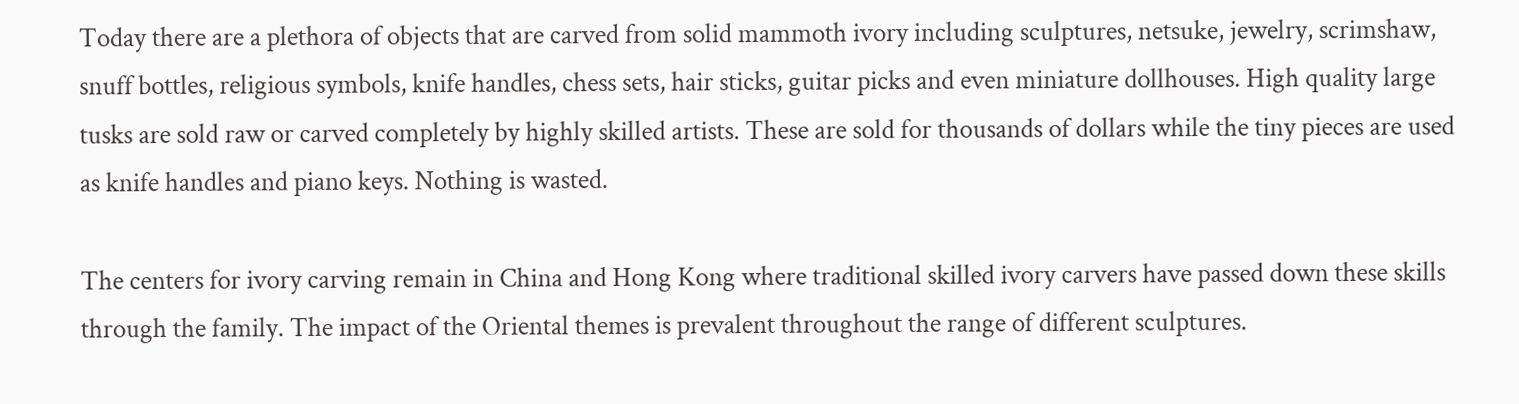Today there are a plethora of objects that are carved from solid mammoth ivory including sculptures, netsuke, jewelry, scrimshaw, snuff bottles, religious symbols, knife handles, chess sets, hair sticks, guitar picks and even miniature dollhouses. High quality large tusks are sold raw or carved completely by highly skilled artists. These are sold for thousands of dollars while the tiny pieces are used as knife handles and piano keys. Nothing is wasted.

The centers for ivory carving remain in China and Hong Kong where traditional skilled ivory carvers have passed down these skills through the family. The impact of the Oriental themes is prevalent throughout the range of different sculptures.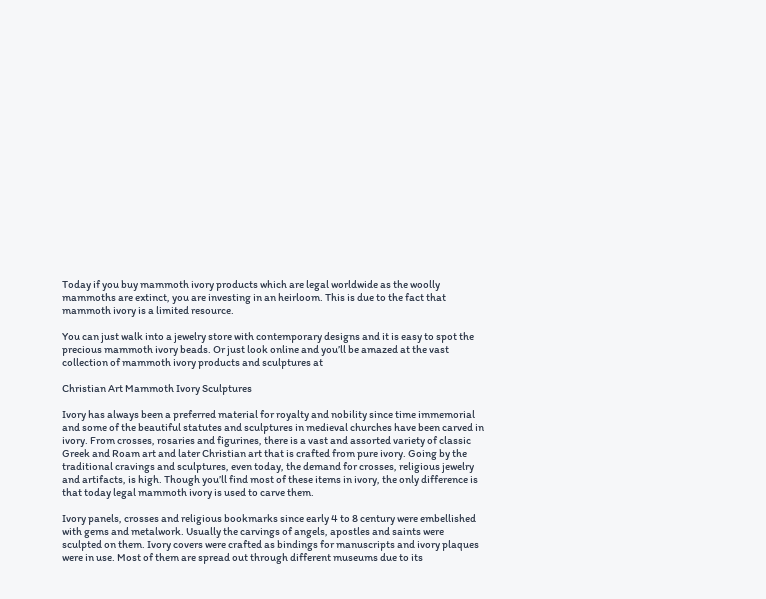Today if you buy mammoth ivory products which are legal worldwide as the woolly mammoths are extinct, you are investing in an heirloom. This is due to the fact that mammoth ivory is a limited resource.

You can just walk into a jewelry store with contemporary designs and it is easy to spot the precious mammoth ivory beads. Or just look online and you’ll be amazed at the vast collection of mammoth ivory products and sculptures at

Christian Art Mammoth Ivory Sculptures

Ivory has always been a preferred material for royalty and nobility since time immemorial and some of the beautiful statutes and sculptures in medieval churches have been carved in ivory. From crosses, rosaries and figurines, there is a vast and assorted variety of classic Greek and Roam art and later Christian art that is crafted from pure ivory. Going by the traditional cravings and sculptures, even today, the demand for crosses, religious jewelry and artifacts, is high. Though you’ll find most of these items in ivory, the only difference is that today legal mammoth ivory is used to carve them.

Ivory panels, crosses and religious bookmarks since early 4 to 8 century were embellished with gems and metalwork. Usually the carvings of angels, apostles and saints were sculpted on them. Ivory covers were crafted as bindings for manuscripts and ivory plaques were in use. Most of them are spread out through different museums due to its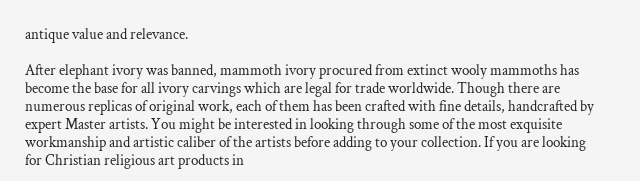antique value and relevance.

After elephant ivory was banned, mammoth ivory procured from extinct wooly mammoths has become the base for all ivory carvings which are legal for trade worldwide. Though there are numerous replicas of original work, each of them has been crafted with fine details, handcrafted by expert Master artists. You might be interested in looking through some of the most exquisite workmanship and artistic caliber of the artists before adding to your collection. If you are looking for Christian religious art products in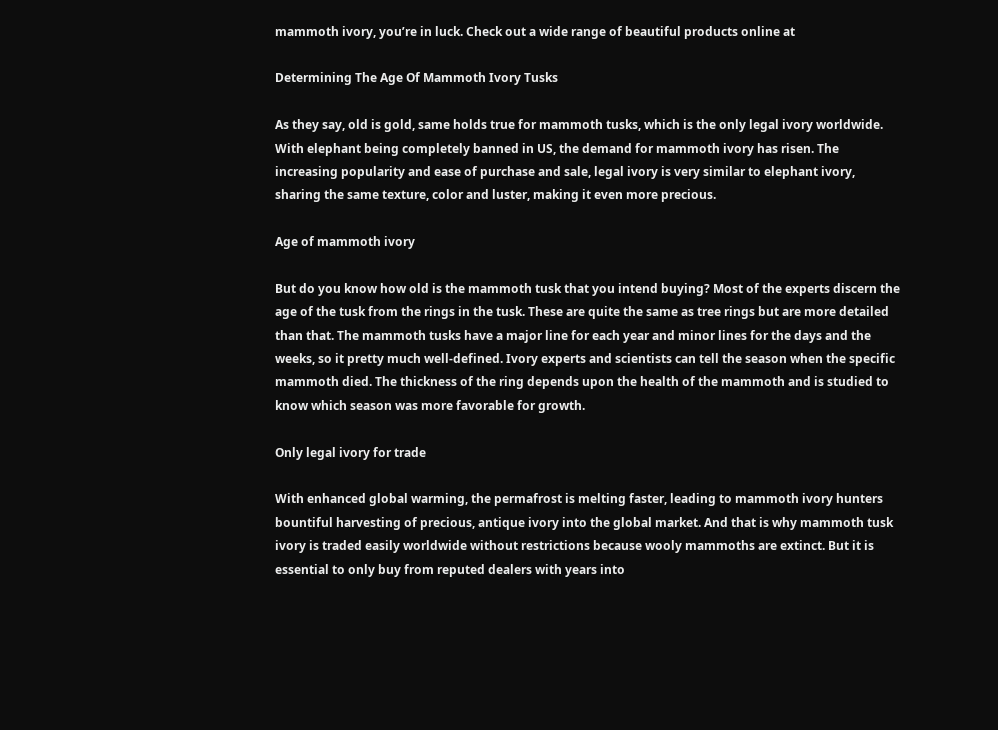mammoth ivory, you’re in luck. Check out a wide range of beautiful products online at

Determining The Age Of Mammoth Ivory Tusks

As they say, old is gold, same holds true for mammoth tusks, which is the only legal ivory worldwide. With elephant being completely banned in US, the demand for mammoth ivory has risen. The increasing popularity and ease of purchase and sale, legal ivory is very similar to elephant ivory, sharing the same texture, color and luster, making it even more precious.

Age of mammoth ivory

But do you know how old is the mammoth tusk that you intend buying? Most of the experts discern the age of the tusk from the rings in the tusk. These are quite the same as tree rings but are more detailed than that. The mammoth tusks have a major line for each year and minor lines for the days and the weeks, so it pretty much well-defined. Ivory experts and scientists can tell the season when the specific mammoth died. The thickness of the ring depends upon the health of the mammoth and is studied to know which season was more favorable for growth.

Only legal ivory for trade

With enhanced global warming, the permafrost is melting faster, leading to mammoth ivory hunters bountiful harvesting of precious, antique ivory into the global market. And that is why mammoth tusk ivory is traded easily worldwide without restrictions because wooly mammoths are extinct. But it is essential to only buy from reputed dealers with years into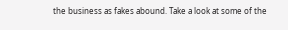the business as fakes abound. Take a look at some of the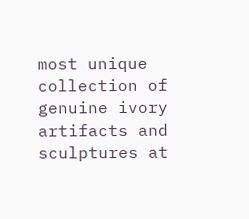most unique collection of genuine ivory artifacts and sculptures at